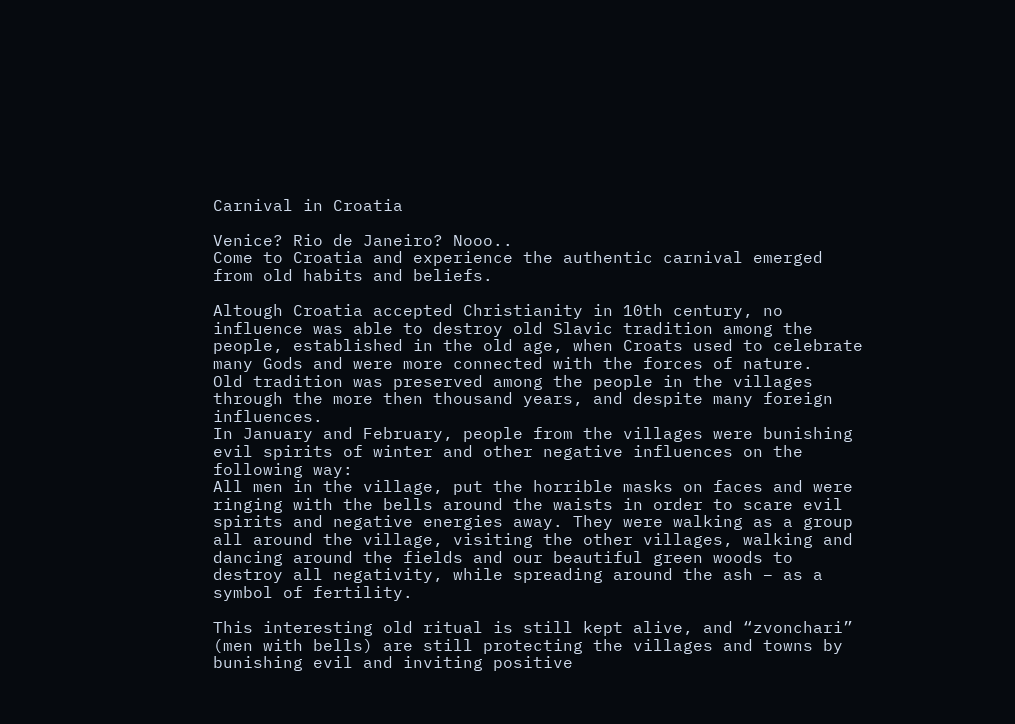Carnival in Croatia

Venice? Rio de Janeiro? Nooo..
Come to Croatia and experience the authentic carnival emerged from old habits and beliefs.

Altough Croatia accepted Christianity in 10th century, no influence was able to destroy old Slavic tradition among the people, established in the old age, when Croats used to celebrate many Gods and were more connected with the forces of nature.
Old tradition was preserved among the people in the villages through the more then thousand years, and despite many foreign influences.
In January and February, people from the villages were bunishing evil spirits of winter and other negative influences on the following way:
All men in the village, put the horrible masks on faces and were ringing with the bells around the waists in order to scare evil spirits and negative energies away. They were walking as a group all around the village, visiting the other villages, walking and dancing around the fields and our beautiful green woods to destroy all negativity, while spreading around the ash – as a symbol of fertility.

This interesting old ritual is still kept alive, and “zvonchari” (men with bells) are still protecting the villages and towns by bunishing evil and inviting positive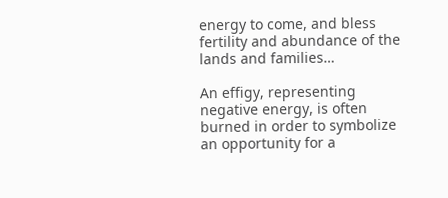energy to come, and bless fertility and abundance of the lands and families…

An effigy, representing negative energy, is often burned in order to symbolize an opportunity for a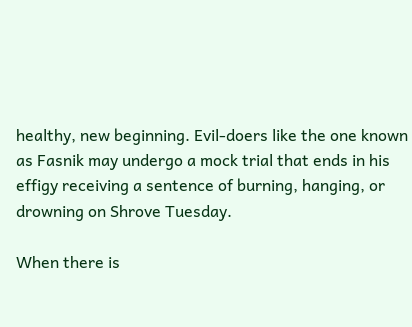healthy, new beginning. Evil-doers like the one known as Fasnik may undergo a mock trial that ends in his effigy receiving a sentence of burning, hanging, or drowning on Shrove Tuesday.

When there is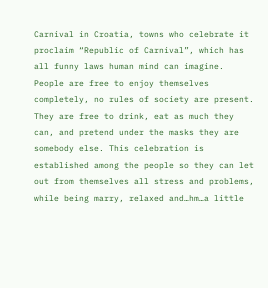Carnival in Croatia, towns who celebrate it proclaim “Republic of Carnival”, which has all funny laws human mind can imagine. People are free to enjoy themselves completely, no rules of society are present. They are free to drink, eat as much they can, and pretend under the masks they are somebody else. This celebration is established among the people so they can let out from themselves all stress and problems, while being marry, relaxed and…hm…a little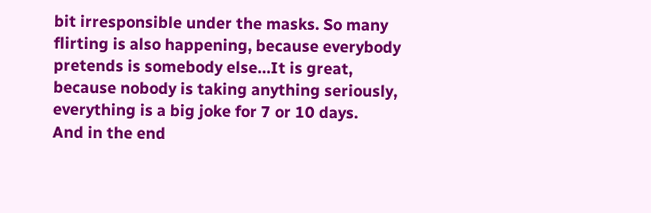bit irresponsible under the masks. So many flirting is also happening, because everybody pretends is somebody else…It is great, because nobody is taking anything seriously, everything is a big joke for 7 or 10 days.
And in the end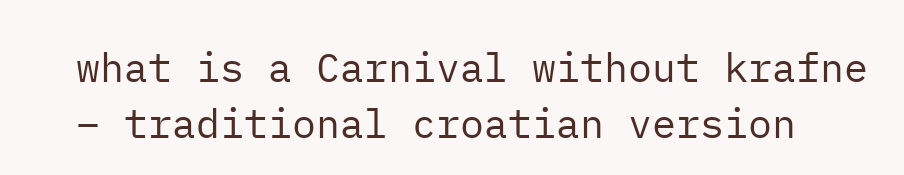what is a Carnival without krafne – traditional croatian version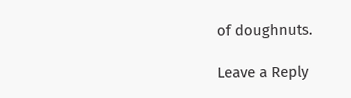of doughnuts.

Leave a Reply